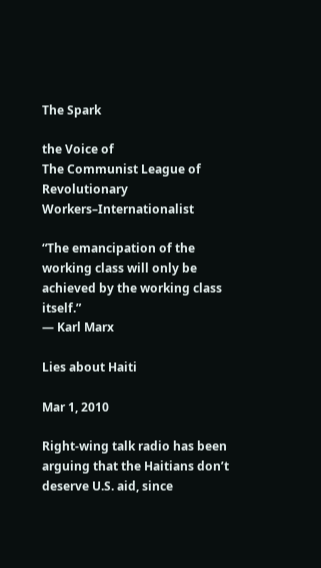The Spark

the Voice of
The Communist League of Revolutionary Workers–Internationalist

“The emancipation of the working class will only be achieved by the working class itself.”
— Karl Marx

Lies about Haiti

Mar 1, 2010

Right-wing talk radio has been arguing that the Haitians don’t deserve U.S. aid, since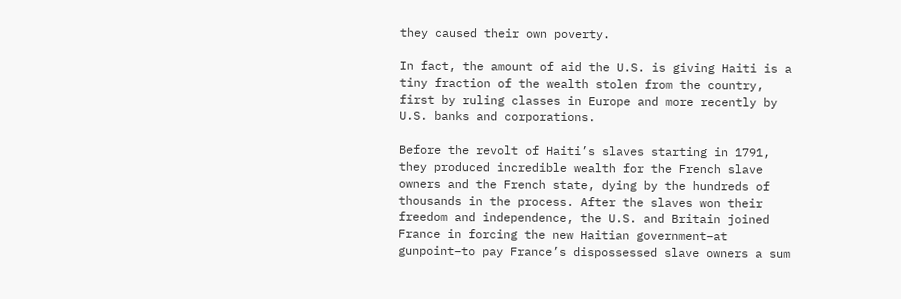they caused their own poverty.

In fact, the amount of aid the U.S. is giving Haiti is a tiny fraction of the wealth stolen from the country, first by ruling classes in Europe and more recently by U.S. banks and corporations.

Before the revolt of Haiti’s slaves starting in 1791, they produced incredible wealth for the French slave owners and the French state, dying by the hundreds of thousands in the process. After the slaves won their freedom and independence, the U.S. and Britain joined France in forcing the new Haitian government–at gunpoint–to pay France’s dispossessed slave owners a sum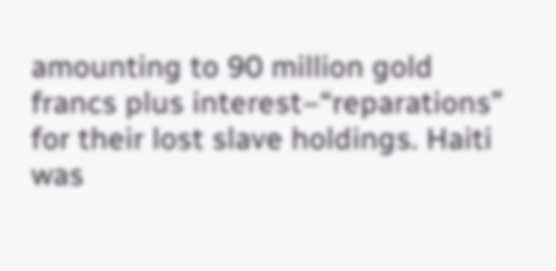amounting to 90 million gold francs plus interest–“reparations” for their lost slave holdings. Haiti was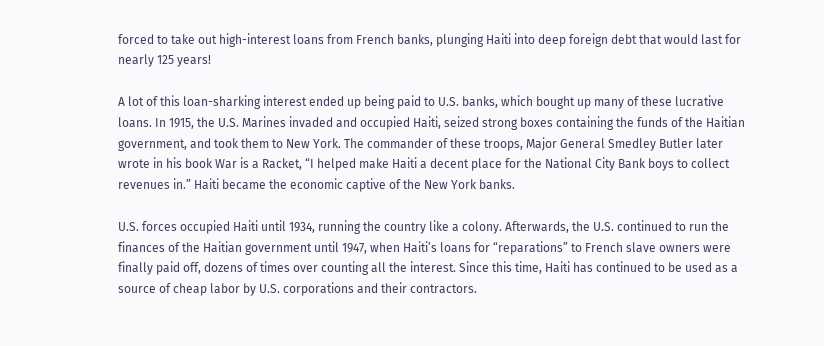forced to take out high-interest loans from French banks, plunging Haiti into deep foreign debt that would last for nearly 125 years!

A lot of this loan-sharking interest ended up being paid to U.S. banks, which bought up many of these lucrative loans. In 1915, the U.S. Marines invaded and occupied Haiti, seized strong boxes containing the funds of the Haitian government, and took them to New York. The commander of these troops, Major General Smedley Butler later wrote in his book War is a Racket, “I helped make Haiti a decent place for the National City Bank boys to collect revenues in.” Haiti became the economic captive of the New York banks.

U.S. forces occupied Haiti until 1934, running the country like a colony. Afterwards, the U.S. continued to run the finances of the Haitian government until 1947, when Haiti’s loans for “reparations” to French slave owners were finally paid off, dozens of times over counting all the interest. Since this time, Haiti has continued to be used as a source of cheap labor by U.S. corporations and their contractors.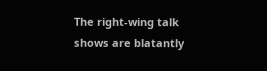The right-wing talk shows are blatantly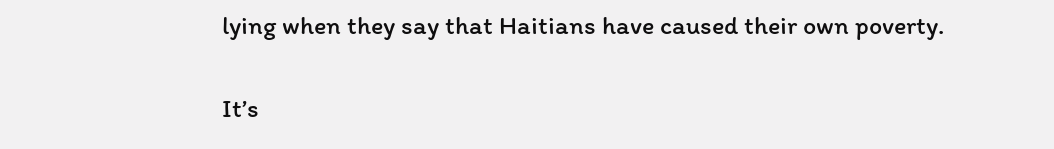lying when they say that Haitians have caused their own poverty.

It’s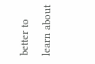better to learn about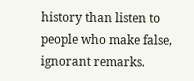history than listen to people who make false, ignorant remarks.